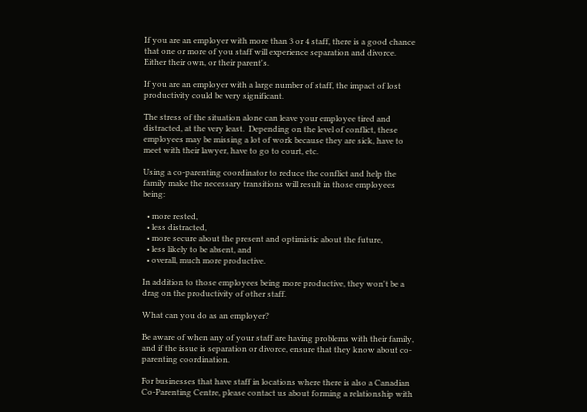If you are an employer with more than 3 or 4 staff, there is a good chance that one or more of you staff will experience separation and divorce.  Either their own, or their parent's.

If you are an employer with a large number of staff, the impact of lost productivity could be very significant.

The stress of the situation alone can leave your employee tired and distracted, at the very least.  Depending on the level of conflict, these employees may be missing a lot of work because they are sick, have to meet with their lawyer, have to go to court, etc.

Using a co-parenting coordinator to reduce the conflict and help the family make the necessary transitions will result in those employees being:

  • more rested,
  • less distracted,
  • more secure about the present and optimistic about the future,
  • less likely to be absent, and
  • overall, much more productive.

In addition to those employees being more productive, they won't be a drag on the productivity of other staff.

What can you do as an employer?

Be aware of when any of your staff are having problems with their family, and if the issue is separation or divorce, ensure that they know about co-parenting coordination.

For businesses that have staff in locations where there is also a Canadian Co-Parenting Centre, please contact us about forming a relationship with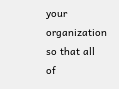your organization so that all of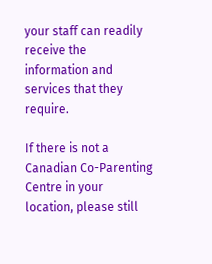your staff can readily receive the information and services that they require.

If there is not a Canadian Co-Parenting Centre in your location, please still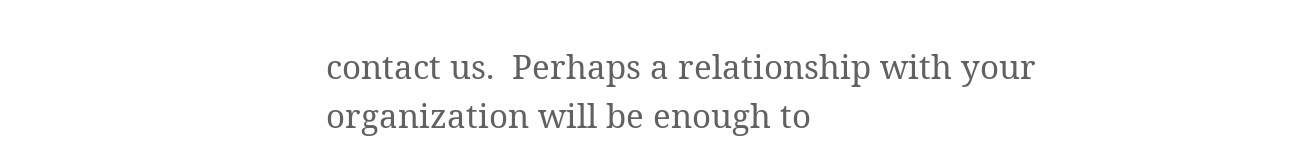contact us.  Perhaps a relationship with your organization will be enough to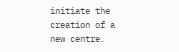initiate the creation of a new centre.